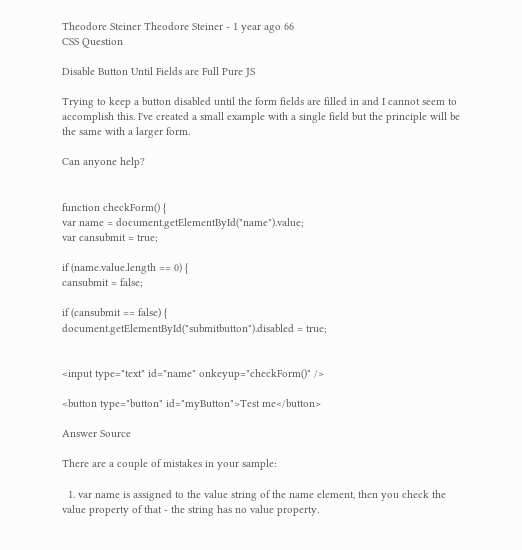Theodore Steiner Theodore Steiner - 1 year ago 66
CSS Question

Disable Button Until Fields are Full Pure JS

Trying to keep a button disabled until the form fields are filled in and I cannot seem to accomplish this. I've created a small example with a single field but the principle will be the same with a larger form.

Can anyone help?


function checkForm() {
var name = document.getElementById("name").value;
var cansubmit = true;

if (name.value.length == 0) {
cansubmit = false;

if (cansubmit == false) {
document.getElementById("submitbutton").disabled = true;


<input type="text" id="name" onkeyup="checkForm()" />

<button type="button" id="myButton">Test me</button>

Answer Source

There are a couple of mistakes in your sample:

  1. var name is assigned to the value string of the name element, then you check the value property of that - the string has no value property.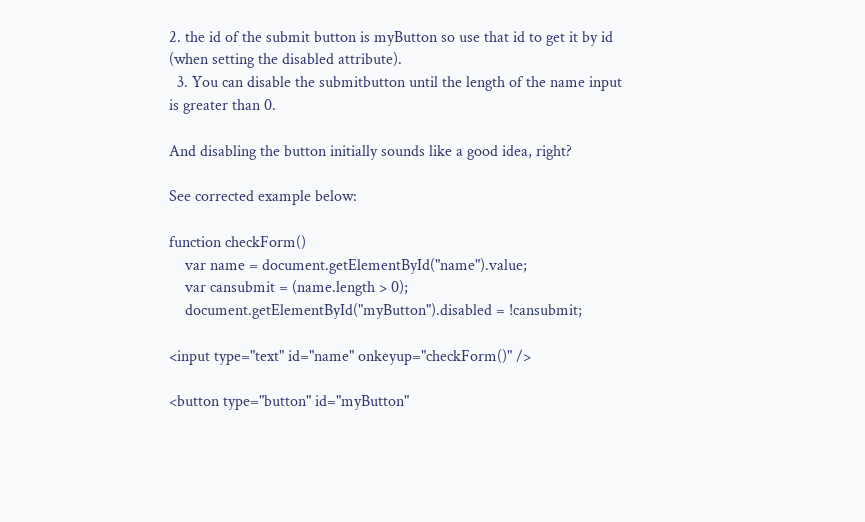2. the id of the submit button is myButton so use that id to get it by id (when setting the disabled attribute).
  3. You can disable the submitbutton until the length of the name input is greater than 0.

And disabling the button initially sounds like a good idea, right?

See corrected example below:

function checkForm()
    var name = document.getElementById("name").value;
    var cansubmit = (name.length > 0);
    document.getElementById("myButton").disabled = !cansubmit;

<input type="text" id="name" onkeyup="checkForm()" />

<button type="button" id="myButton"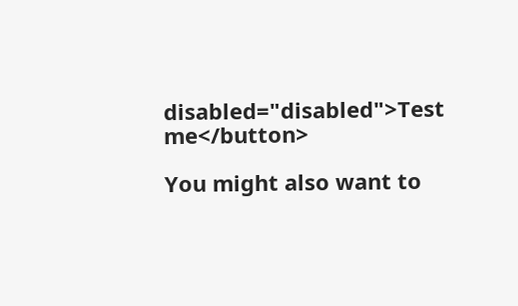disabled="disabled">Test me</button>

You might also want to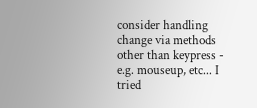consider handling change via methods other than keypress - e.g. mouseup, etc... I tried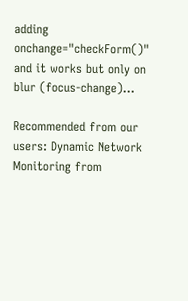adding onchange="checkForm()" and it works but only on blur (focus-change)...

Recommended from our users: Dynamic Network Monitoring from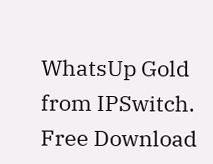WhatsUp Gold from IPSwitch. Free Download